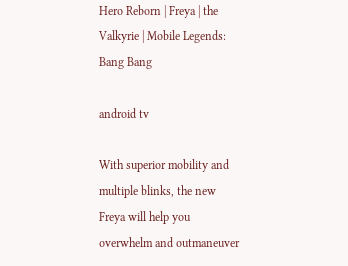Hero Reborn | Freya | the Valkyrie | Mobile Legends: Bang Bang

android tv

With superior mobility and multiple blinks, the new Freya will help you overwhelm and outmaneuver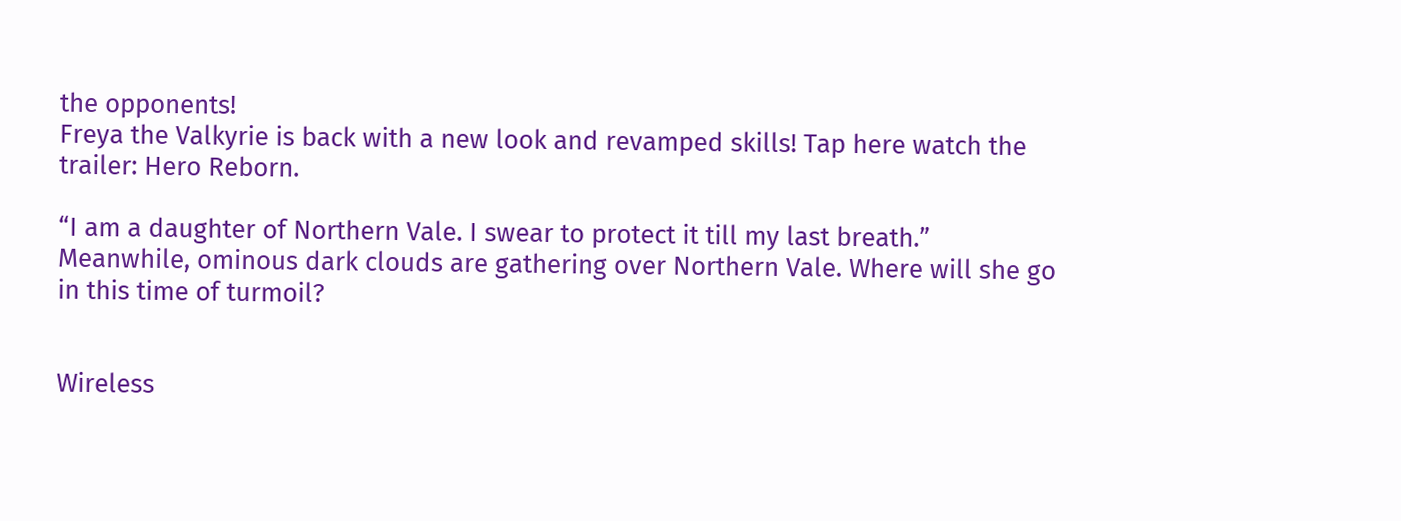the opponents!
Freya the Valkyrie is back with a new look and revamped skills! Tap here watch the trailer: Hero Reborn.

“I am a daughter of Northern Vale. I swear to protect it till my last breath.”
Meanwhile, ominous dark clouds are gathering over Northern Vale. Where will she go in this time of turmoil?


Wireless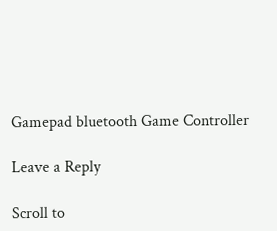Gamepad bluetooth Game Controller

Leave a Reply

Scroll to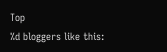Top
%d bloggers like this: